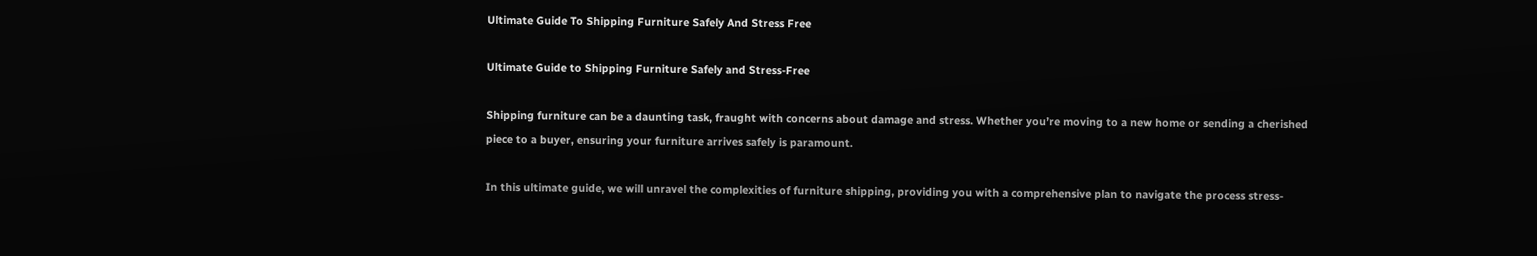Ultimate Guide To Shipping Furniture Safely And Stress Free

Ultimate Guide to Shipping Furniture Safely and Stress-Free

Shipping furniture can be a daunting task, fraught with concerns about damage and stress. Whether you’re moving to a new home or sending a cherished piece to a buyer, ensuring your furniture arrives safely is paramount.

In this ultimate guide, we will unravel the complexities of furniture shipping, providing you with a comprehensive plan to navigate the process stress-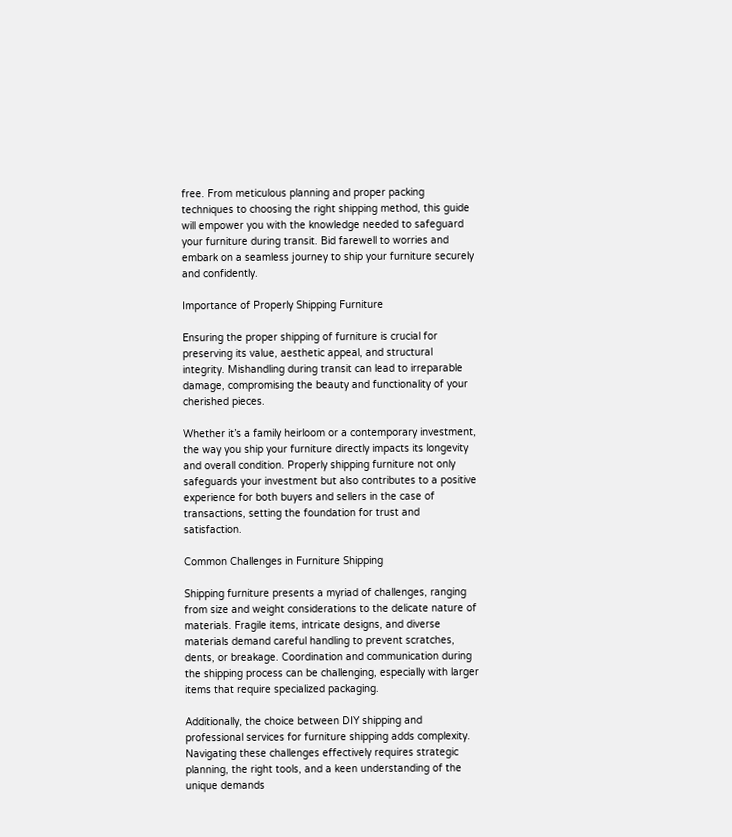free. From meticulous planning and proper packing techniques to choosing the right shipping method, this guide will empower you with the knowledge needed to safeguard your furniture during transit. Bid farewell to worries and embark on a seamless journey to ship your furniture securely and confidently.

Importance of Properly Shipping Furniture

Ensuring the proper shipping of furniture is crucial for preserving its value, aesthetic appeal, and structural integrity. Mishandling during transit can lead to irreparable damage, compromising the beauty and functionality of your cherished pieces.

Whether it’s a family heirloom or a contemporary investment, the way you ship your furniture directly impacts its longevity and overall condition. Properly shipping furniture not only safeguards your investment but also contributes to a positive experience for both buyers and sellers in the case of transactions, setting the foundation for trust and satisfaction.

Common Challenges in Furniture Shipping

Shipping furniture presents a myriad of challenges, ranging from size and weight considerations to the delicate nature of materials. Fragile items, intricate designs, and diverse materials demand careful handling to prevent scratches, dents, or breakage. Coordination and communication during the shipping process can be challenging, especially with larger items that require specialized packaging.

Additionally, the choice between DIY shipping and professional services for furniture shipping adds complexity. Navigating these challenges effectively requires strategic planning, the right tools, and a keen understanding of the unique demands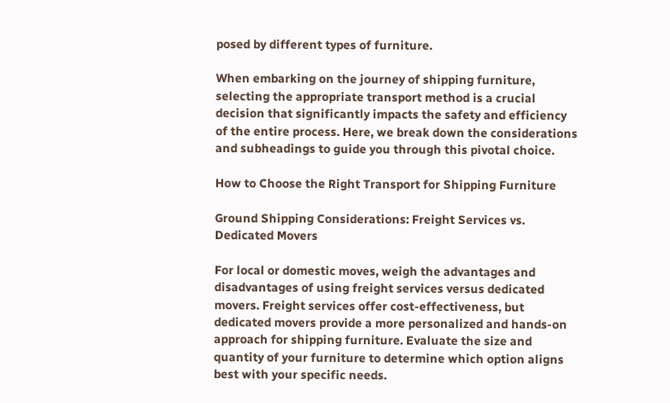posed by different types of furniture.

When embarking on the journey of shipping furniture, selecting the appropriate transport method is a crucial decision that significantly impacts the safety and efficiency of the entire process. Here, we break down the considerations and subheadings to guide you through this pivotal choice.

How to Choose the Right Transport for Shipping Furniture

Ground Shipping Considerations: Freight Services vs. Dedicated Movers

For local or domestic moves, weigh the advantages and disadvantages of using freight services versus dedicated movers. Freight services offer cost-effectiveness, but dedicated movers provide a more personalized and hands-on approach for shipping furniture. Evaluate the size and quantity of your furniture to determine which option aligns best with your specific needs.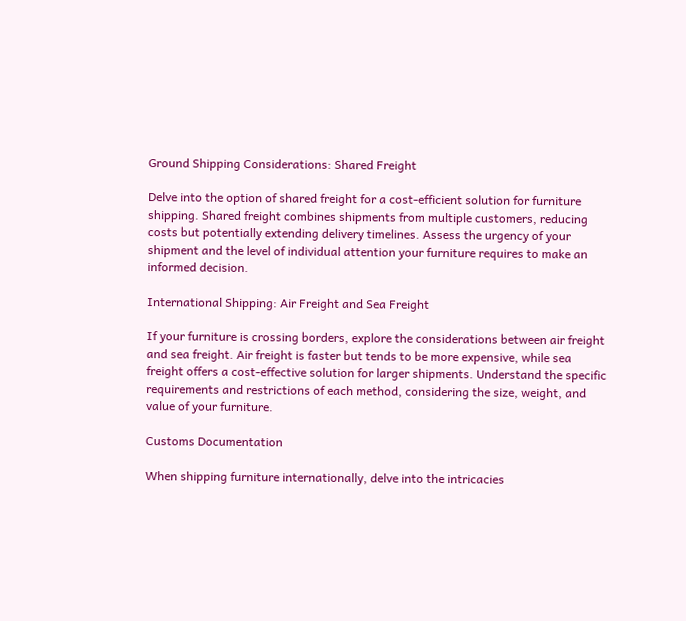Ground Shipping Considerations: Shared Freight

Delve into the option of shared freight for a cost-efficient solution for furniture shipping. Shared freight combines shipments from multiple customers, reducing costs but potentially extending delivery timelines. Assess the urgency of your shipment and the level of individual attention your furniture requires to make an informed decision.

International Shipping: Air Freight and Sea Freight

If your furniture is crossing borders, explore the considerations between air freight and sea freight. Air freight is faster but tends to be more expensive, while sea freight offers a cost-effective solution for larger shipments. Understand the specific requirements and restrictions of each method, considering the size, weight, and value of your furniture.

Customs Documentation

When shipping furniture internationally, delve into the intricacies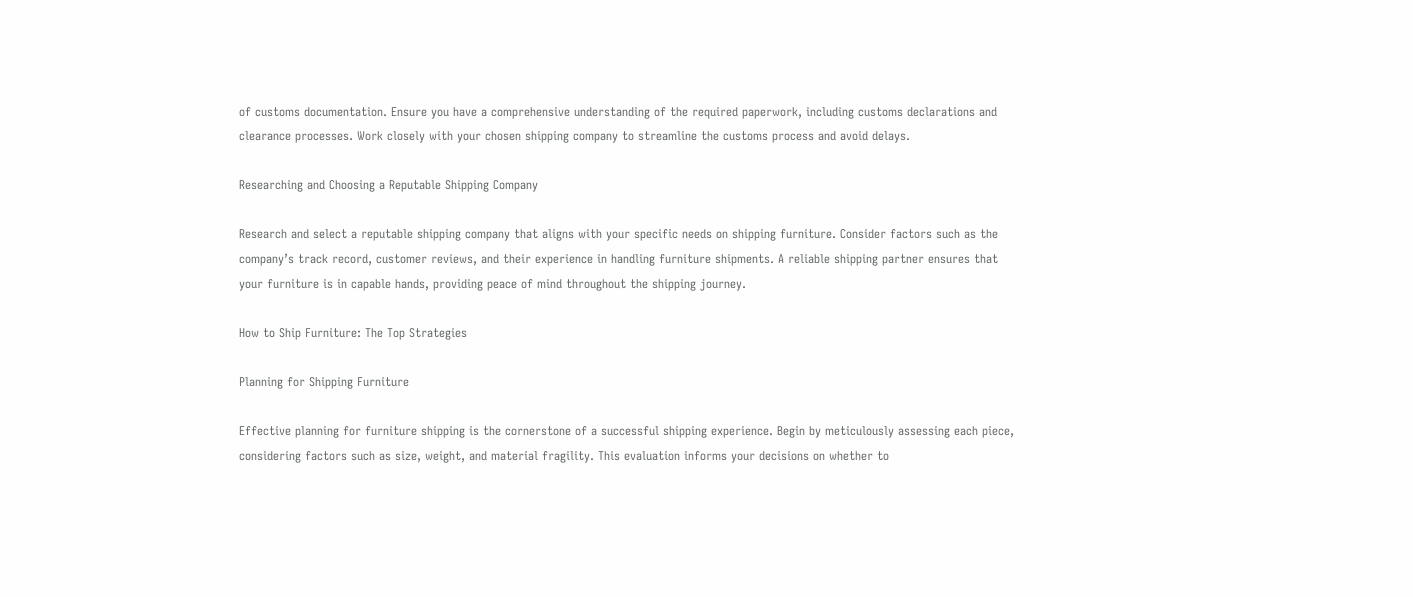of customs documentation. Ensure you have a comprehensive understanding of the required paperwork, including customs declarations and clearance processes. Work closely with your chosen shipping company to streamline the customs process and avoid delays.

Researching and Choosing a Reputable Shipping Company

Research and select a reputable shipping company that aligns with your specific needs on shipping furniture. Consider factors such as the company’s track record, customer reviews, and their experience in handling furniture shipments. A reliable shipping partner ensures that your furniture is in capable hands, providing peace of mind throughout the shipping journey.

How to Ship Furniture: The Top Strategies

Planning for Shipping Furniture

Effective planning for furniture shipping is the cornerstone of a successful shipping experience. Begin by meticulously assessing each piece, considering factors such as size, weight, and material fragility. This evaluation informs your decisions on whether to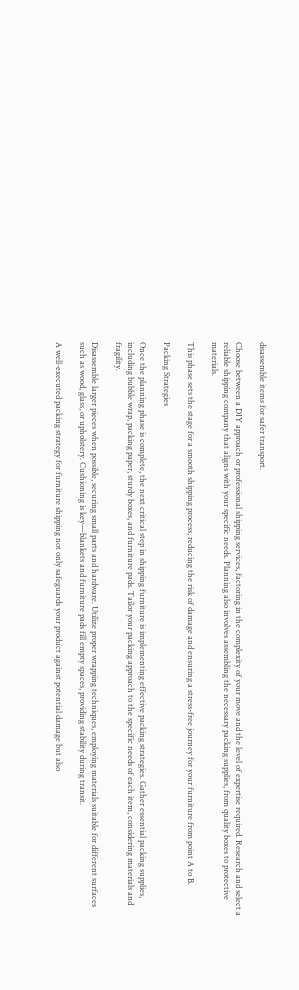disassemble items for safer transport.

Choose between a DIY approach or professional shipping services, factoring in the complexity of your move and the level of expertise required. Research and select a reliable shipping company that aligns with your specific needs. Planning also involves assembling the necessary packing supplies, from quality boxes to protective materials.

This phase sets the stage for a smooth shipping process, reducing the risk of damage and ensuring a stress-free journey for your furniture from point A to B.

Packing Strategies

Once the planning phase is complete, the next critical step in shipping furniture is implementing effective packing strategies. Gather essential packing supplies, including bubble wrap, packing paper, sturdy boxes, and furniture pads. Tailor your packing approach to the specific needs of each item, considering materials and fragility.

Disassemble larger pieces when possible, securing small parts and hardware. Utilize proper wrapping techniques, employing materials suitable for different surfaces such as wood, glass, or upholstery. Cushioning is key—blankets and furniture pads fill empty spaces, providing stability during transit.

A well-executed packing strategy for furniture shipping not only safeguards your product against potential damage but also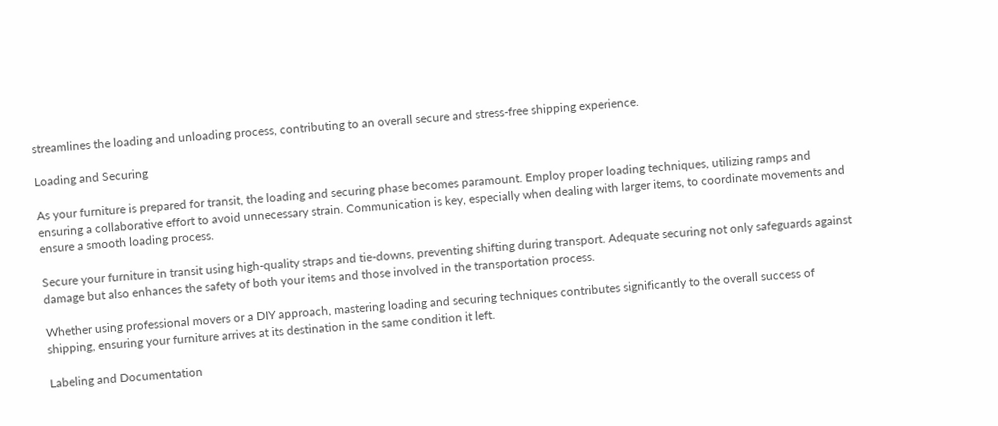streamlines the loading and unloading process, contributing to an overall secure and stress-free shipping experience.

Loading and Securing

As your furniture is prepared for transit, the loading and securing phase becomes paramount. Employ proper loading techniques, utilizing ramps and ensuring a collaborative effort to avoid unnecessary strain. Communication is key, especially when dealing with larger items, to coordinate movements and ensure a smooth loading process.

Secure your furniture in transit using high-quality straps and tie-downs, preventing shifting during transport. Adequate securing not only safeguards against damage but also enhances the safety of both your items and those involved in the transportation process.

Whether using professional movers or a DIY approach, mastering loading and securing techniques contributes significantly to the overall success of shipping, ensuring your furniture arrives at its destination in the same condition it left.

Labeling and Documentation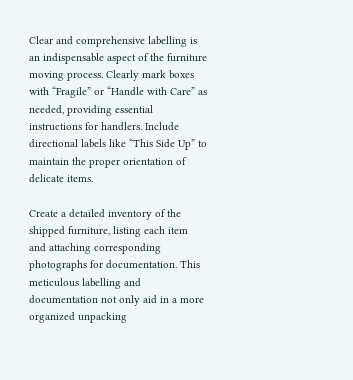Clear and comprehensive labelling is an indispensable aspect of the furniture moving process. Clearly mark boxes with “Fragile” or “Handle with Care” as needed, providing essential instructions for handlers. Include directional labels like “This Side Up” to maintain the proper orientation of delicate items.

Create a detailed inventory of the shipped furniture, listing each item and attaching corresponding photographs for documentation. This meticulous labelling and documentation not only aid in a more organized unpacking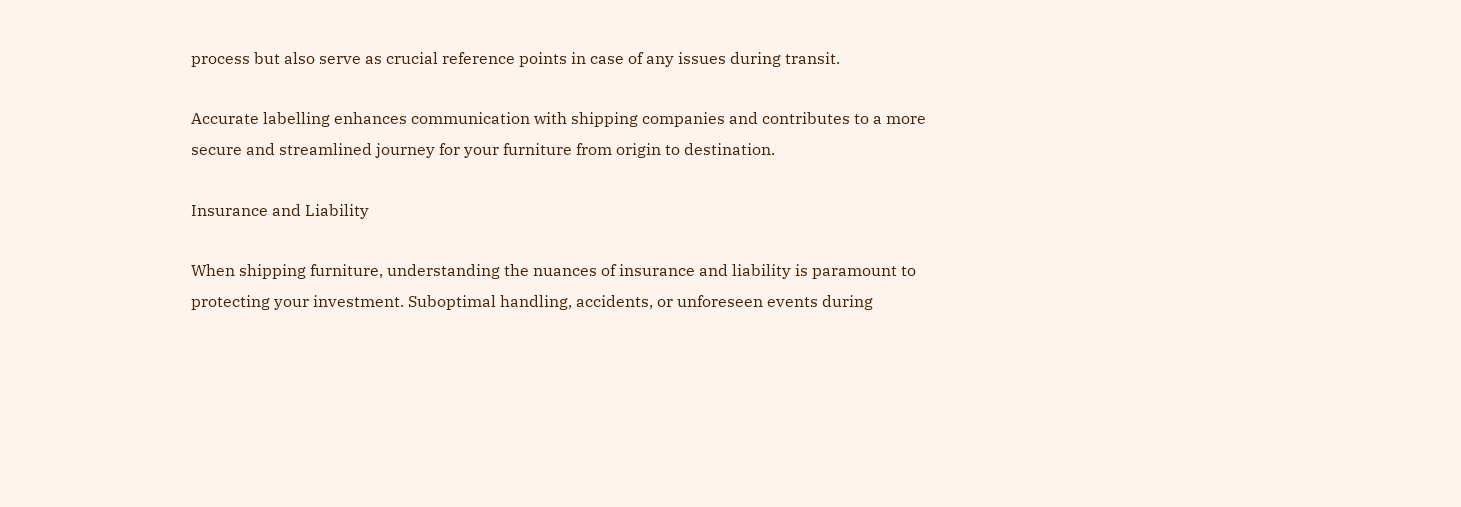process but also serve as crucial reference points in case of any issues during transit.

Accurate labelling enhances communication with shipping companies and contributes to a more secure and streamlined journey for your furniture from origin to destination.

Insurance and Liability

When shipping furniture, understanding the nuances of insurance and liability is paramount to protecting your investment. Suboptimal handling, accidents, or unforeseen events during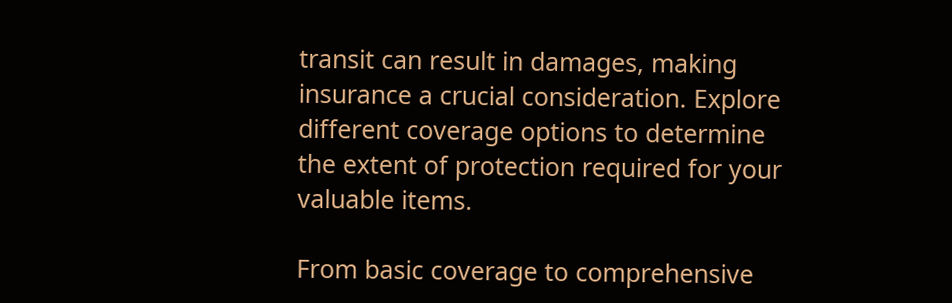transit can result in damages, making insurance a crucial consideration. Explore different coverage options to determine the extent of protection required for your valuable items.

From basic coverage to comprehensive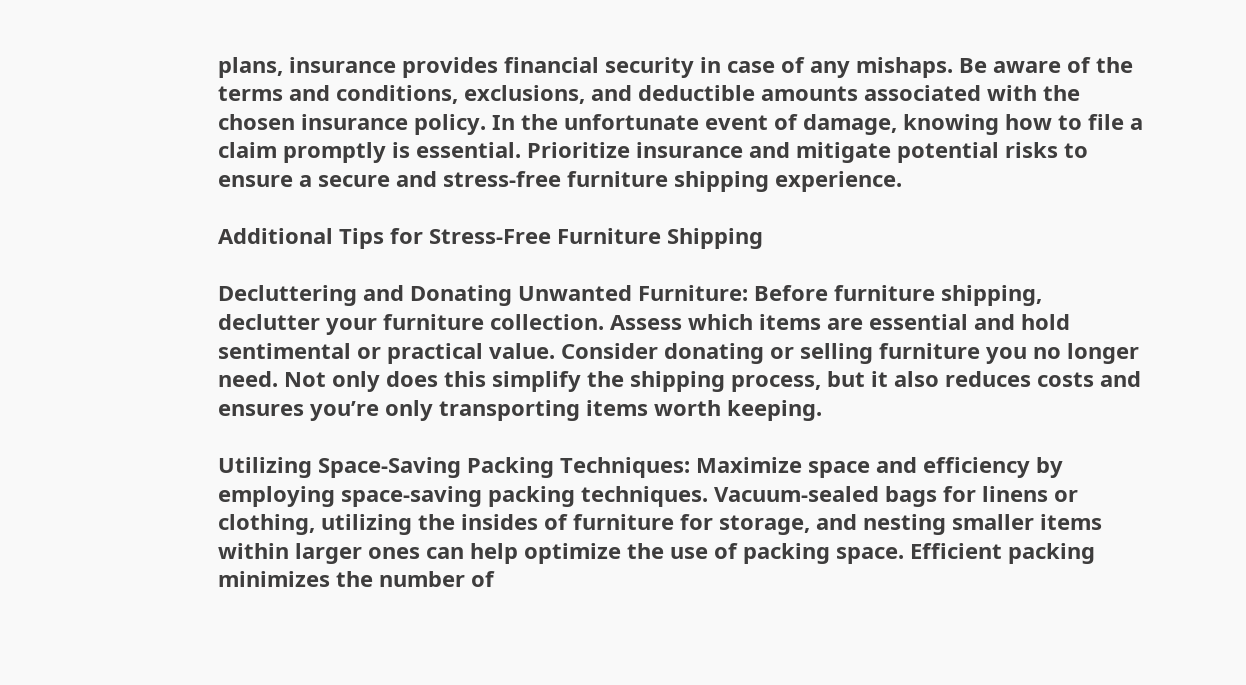plans, insurance provides financial security in case of any mishaps. Be aware of the terms and conditions, exclusions, and deductible amounts associated with the chosen insurance policy. In the unfortunate event of damage, knowing how to file a claim promptly is essential. Prioritize insurance and mitigate potential risks to ensure a secure and stress-free furniture shipping experience.

Additional Tips for Stress-Free Furniture Shipping

Decluttering and Donating Unwanted Furniture: Before furniture shipping, declutter your furniture collection. Assess which items are essential and hold sentimental or practical value. Consider donating or selling furniture you no longer need. Not only does this simplify the shipping process, but it also reduces costs and ensures you’re only transporting items worth keeping.

Utilizing Space-Saving Packing Techniques: Maximize space and efficiency by employing space-saving packing techniques. Vacuum-sealed bags for linens or clothing, utilizing the insides of furniture for storage, and nesting smaller items within larger ones can help optimize the use of packing space. Efficient packing minimizes the number of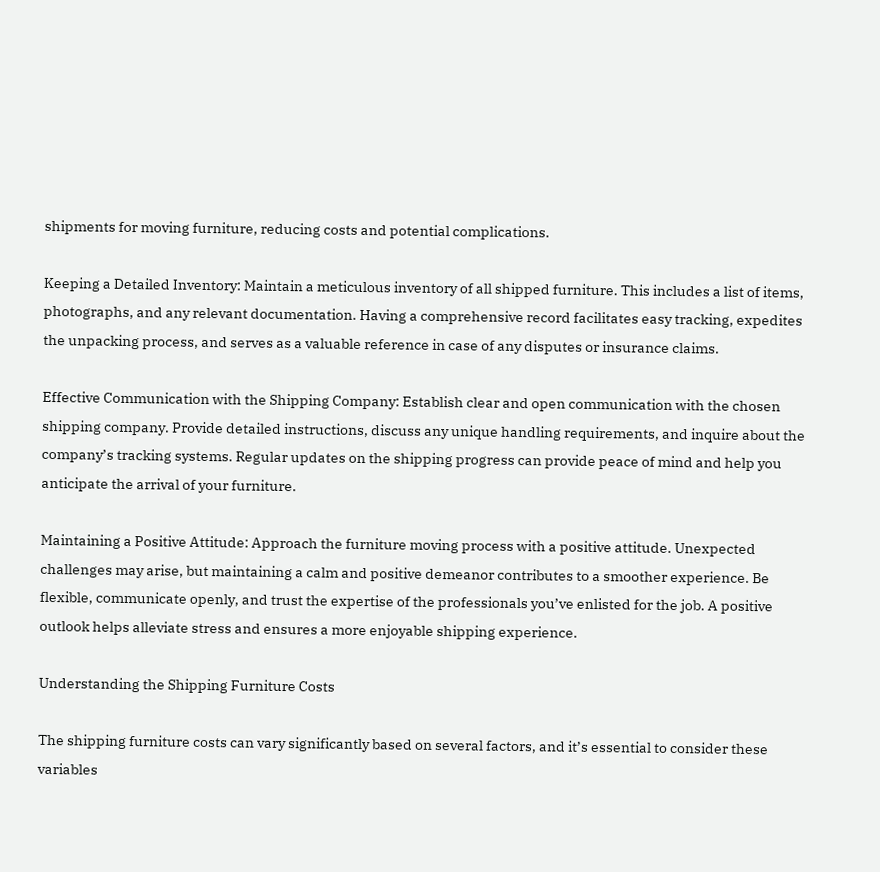shipments for moving furniture, reducing costs and potential complications.

Keeping a Detailed Inventory: Maintain a meticulous inventory of all shipped furniture. This includes a list of items, photographs, and any relevant documentation. Having a comprehensive record facilitates easy tracking, expedites the unpacking process, and serves as a valuable reference in case of any disputes or insurance claims.

Effective Communication with the Shipping Company: Establish clear and open communication with the chosen shipping company. Provide detailed instructions, discuss any unique handling requirements, and inquire about the company’s tracking systems. Regular updates on the shipping progress can provide peace of mind and help you anticipate the arrival of your furniture.

Maintaining a Positive Attitude: Approach the furniture moving process with a positive attitude. Unexpected challenges may arise, but maintaining a calm and positive demeanor contributes to a smoother experience. Be flexible, communicate openly, and trust the expertise of the professionals you’ve enlisted for the job. A positive outlook helps alleviate stress and ensures a more enjoyable shipping experience.

Understanding the Shipping Furniture Costs

The shipping furniture costs can vary significantly based on several factors, and it’s essential to consider these variables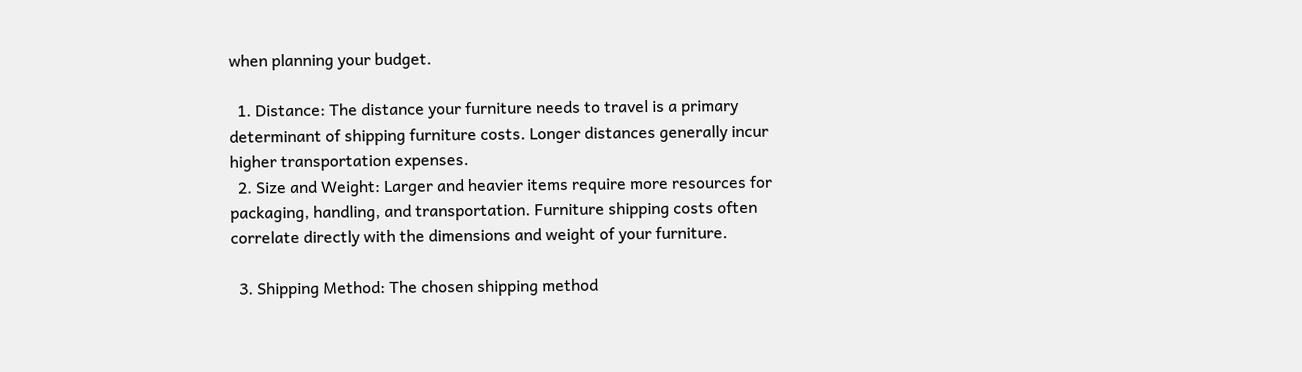when planning your budget.

  1. Distance: The distance your furniture needs to travel is a primary determinant of shipping furniture costs. Longer distances generally incur higher transportation expenses.
  2. Size and Weight: Larger and heavier items require more resources for packaging, handling, and transportation. Furniture shipping costs often correlate directly with the dimensions and weight of your furniture.

  3. Shipping Method: The chosen shipping method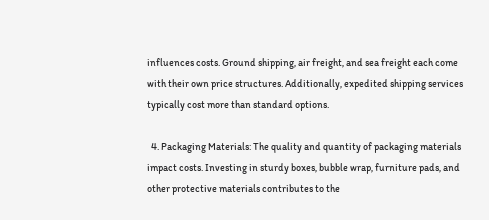influences costs. Ground shipping, air freight, and sea freight each come with their own price structures. Additionally, expedited shipping services typically cost more than standard options.

  4. Packaging Materials: The quality and quantity of packaging materials impact costs. Investing in sturdy boxes, bubble wrap, furniture pads, and other protective materials contributes to the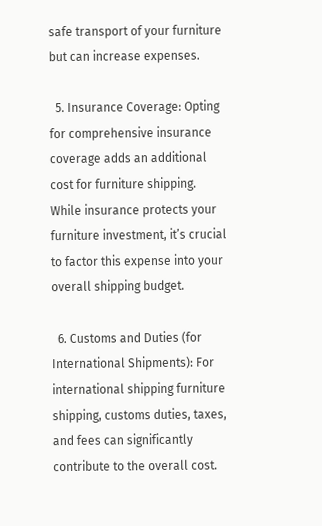safe transport of your furniture but can increase expenses.

  5. Insurance Coverage: Opting for comprehensive insurance coverage adds an additional cost for furniture shipping. While insurance protects your furniture investment, it’s crucial to factor this expense into your overall shipping budget.

  6. Customs and Duties (for International Shipments): For international shipping furniture shipping, customs duties, taxes, and fees can significantly contribute to the overall cost.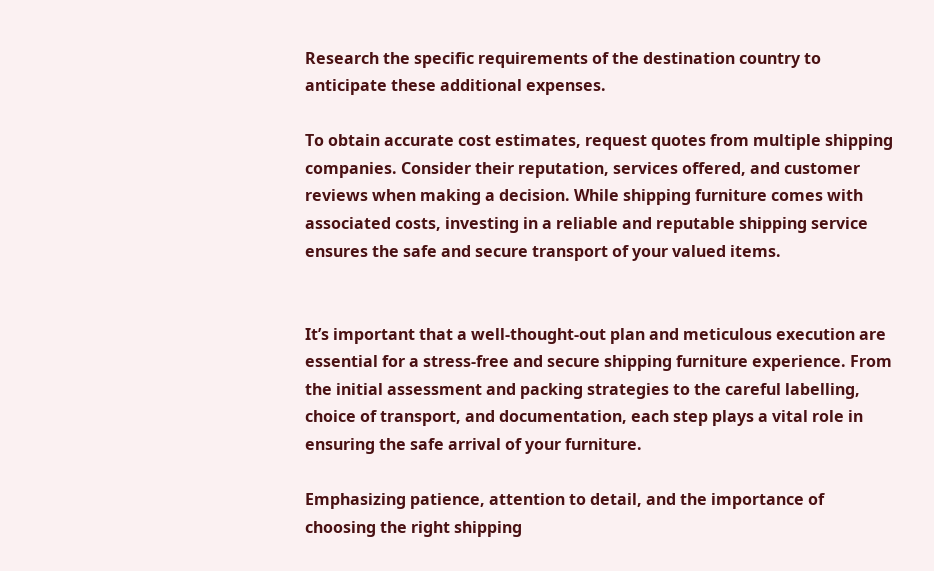Research the specific requirements of the destination country to anticipate these additional expenses.

To obtain accurate cost estimates, request quotes from multiple shipping companies. Consider their reputation, services offered, and customer reviews when making a decision. While shipping furniture comes with associated costs, investing in a reliable and reputable shipping service ensures the safe and secure transport of your valued items.


It’s important that a well-thought-out plan and meticulous execution are essential for a stress-free and secure shipping furniture experience. From the initial assessment and packing strategies to the careful labelling, choice of transport, and documentation, each step plays a vital role in ensuring the safe arrival of your furniture.

Emphasizing patience, attention to detail, and the importance of choosing the right shipping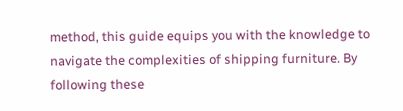method, this guide equips you with the knowledge to navigate the complexities of shipping furniture. By following these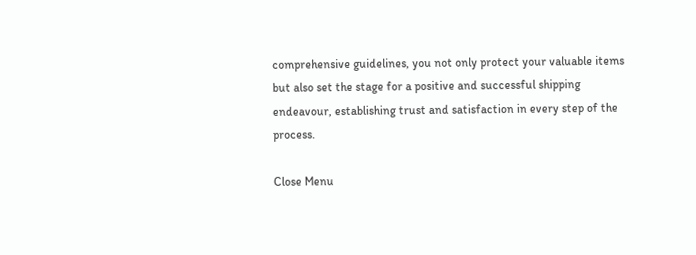comprehensive guidelines, you not only protect your valuable items but also set the stage for a positive and successful shipping endeavour, establishing trust and satisfaction in every step of the process.

Close Menu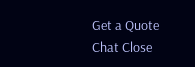Get a Quote
Chat Close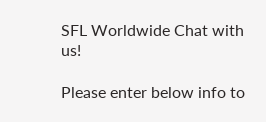SFL Worldwide Chat with us!

Please enter below info to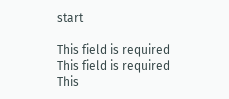start

This field is required
This field is required
This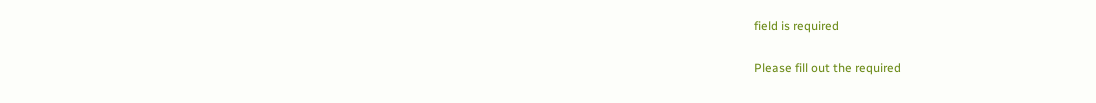field is required

Please fill out the required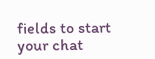fields to start your chat